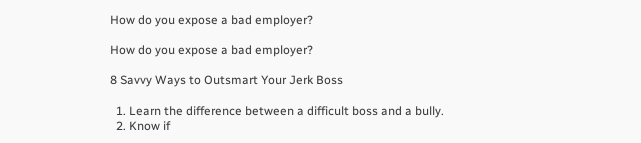How do you expose a bad employer?

How do you expose a bad employer?

8 Savvy Ways to Outsmart Your Jerk Boss

  1. Learn the difference between a difficult boss and a bully.
  2. Know if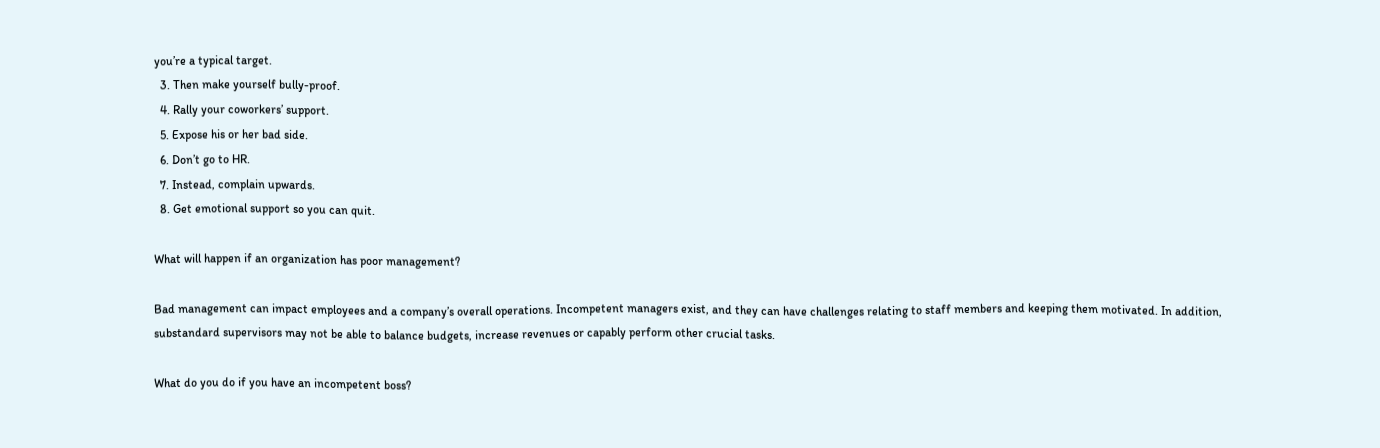you’re a typical target.
  3. Then make yourself bully-proof.
  4. Rally your coworkers’ support.
  5. Expose his or her bad side.
  6. Don’t go to HR.
  7. Instead, complain upwards.
  8. Get emotional support so you can quit.

What will happen if an organization has poor management?

Bad management can impact employees and a company’s overall operations. Incompetent managers exist, and they can have challenges relating to staff members and keeping them motivated. In addition, substandard supervisors may not be able to balance budgets, increase revenues or capably perform other crucial tasks.

What do you do if you have an incompetent boss?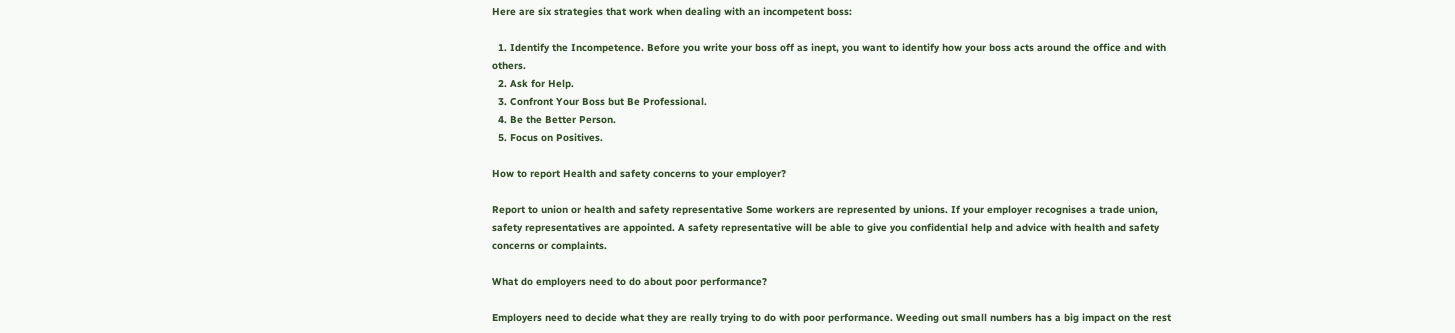Here are six strategies that work when dealing with an incompetent boss:

  1. Identify the Incompetence. Before you write your boss off as inept, you want to identify how your boss acts around the office and with others.
  2. Ask for Help.
  3. Confront Your Boss but Be Professional.
  4. Be the Better Person.
  5. Focus on Positives.

How to report Health and safety concerns to your employer?

Report to union or health and safety representative Some workers are represented by unions. If your employer recognises a trade union, safety representatives are appointed. A safety representative will be able to give you confidential help and advice with health and safety concerns or complaints.

What do employers need to do about poor performance?

Employers need to decide what they are really trying to do with poor performance. Weeding out small numbers has a big impact on the rest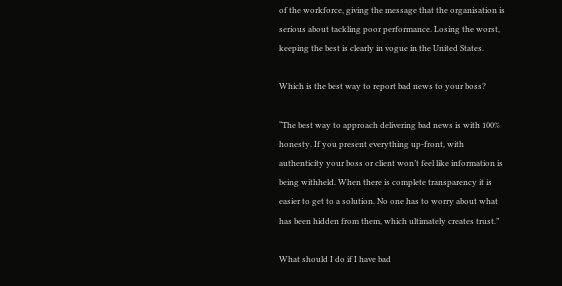of the workforce, giving the message that the organisation is serious about tackling poor performance. Losing the worst, keeping the best is clearly in vogue in the United States.

Which is the best way to report bad news to your boss?

“The best way to approach delivering bad news is with 100% honesty. If you present everything up-front, with authenticity your boss or client won’t feel like information is being withheld. When there is complete transparency it is easier to get to a solution. No one has to worry about what has been hidden from them, which ultimately creates trust.”

What should I do if I have bad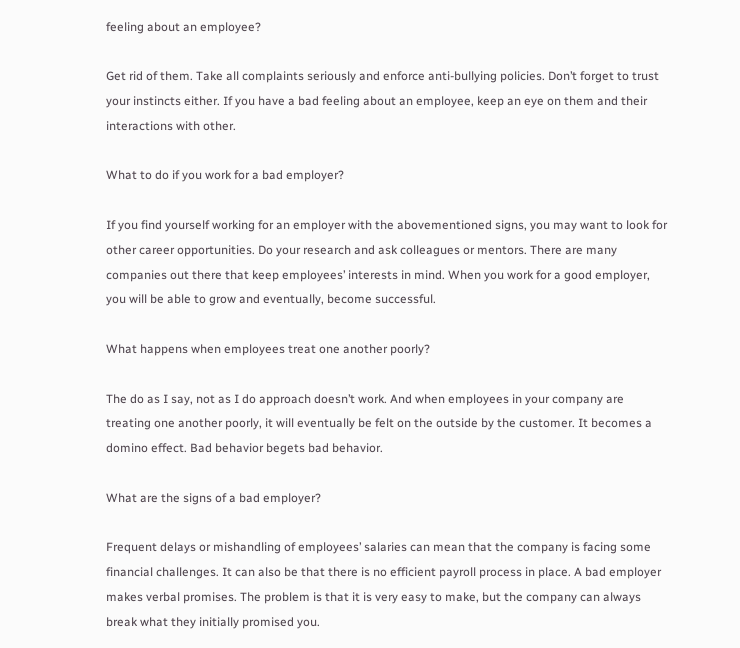feeling about an employee?

Get rid of them. Take all complaints seriously and enforce anti-bullying policies. Don’t forget to trust your instincts either. If you have a bad feeling about an employee, keep an eye on them and their interactions with other.

What to do if you work for a bad employer?

If you find yourself working for an employer with the abovementioned signs, you may want to look for other career opportunities. Do your research and ask colleagues or mentors. There are many companies out there that keep employees’ interests in mind. When you work for a good employer, you will be able to grow and eventually, become successful.

What happens when employees treat one another poorly?

The do as I say, not as I do approach doesn’t work. And when employees in your company are treating one another poorly, it will eventually be felt on the outside by the customer. It becomes a domino effect. Bad behavior begets bad behavior.

What are the signs of a bad employer?

Frequent delays or mishandling of employees’ salaries can mean that the company is facing some financial challenges. It can also be that there is no efficient payroll process in place. A bad employer makes verbal promises. The problem is that it is very easy to make, but the company can always break what they initially promised you.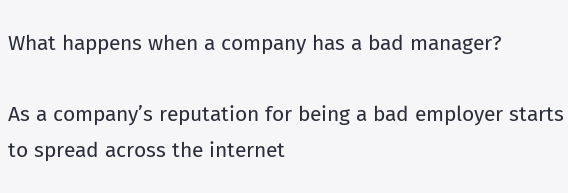What happens when a company has a bad manager?

As a company’s reputation for being a bad employer starts to spread across the internet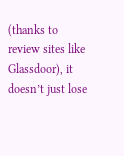(thanks to review sites like Glassdoor), it doesn’t just lose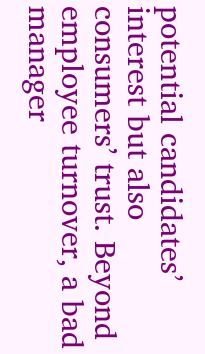potential candidates’ interest but also consumers’ trust. Beyond employee turnover, a bad manager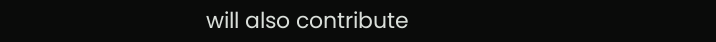will also contribute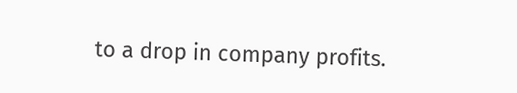to a drop in company profits.